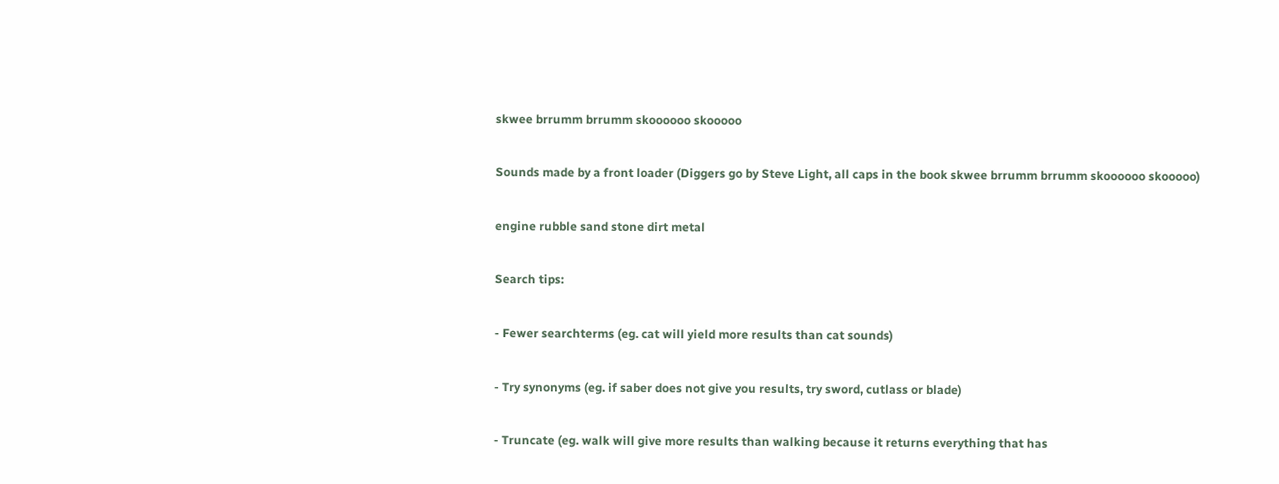skwee brrumm brrumm skoooooo skooooo

Sounds made by a front loader (Diggers go by Steve Light, all caps in the book skwee brrumm brrumm skoooooo skooooo)

engine rubble sand stone dirt metal

Search tips:

- Fewer searchterms (eg. cat will yield more results than cat sounds)

- Try synonyms (eg. if saber does not give you results, try sword, cutlass or blade)

- Truncate (eg. walk will give more results than walking because it returns everything that has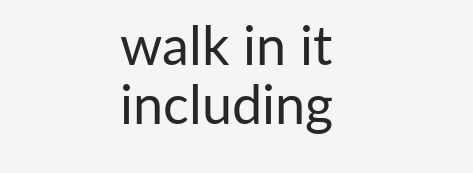walk in it including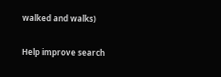walked and walks)

Help improve search